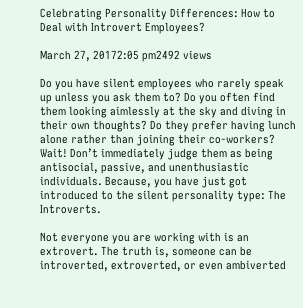Celebrating Personality Differences: How to Deal with Introvert Employees?

March 27, 20172:05 pm2492 views

Do you have silent employees who rarely speak up unless you ask them to? Do you often find them looking aimlessly at the sky and diving in their own thoughts? Do they prefer having lunch alone rather than joining their co-workers? Wait! Don’t immediately judge them as being antisocial, passive, and unenthusiastic individuals. Because, you have just got introduced to the silent personality type: The Introverts.

Not everyone you are working with is an extrovert. The truth is, someone can be introverted, extroverted, or even ambiverted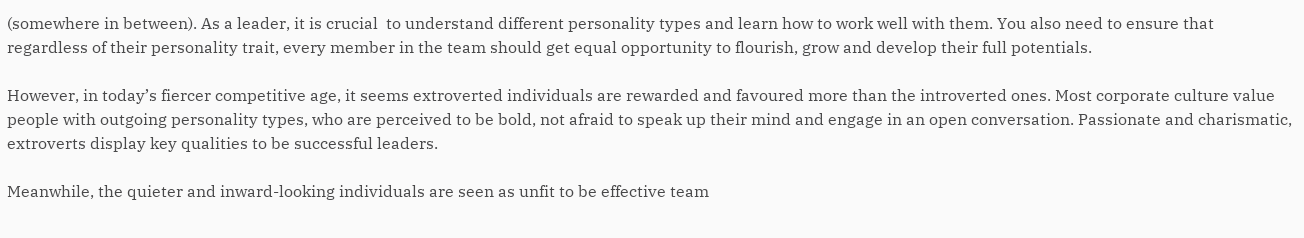(somewhere in between). As a leader, it is crucial  to understand different personality types and learn how to work well with them. You also need to ensure that regardless of their personality trait, every member in the team should get equal opportunity to flourish, grow and develop their full potentials.

However, in today’s fiercer competitive age, it seems extroverted individuals are rewarded and favoured more than the introverted ones. Most corporate culture value people with outgoing personality types, who are perceived to be bold, not afraid to speak up their mind and engage in an open conversation. Passionate and charismatic, extroverts display key qualities to be successful leaders.

Meanwhile, the quieter and inward-looking individuals are seen as unfit to be effective team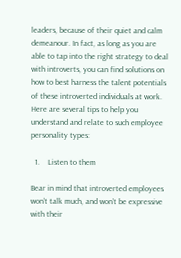leaders, because of their quiet and calm demeanour. In fact, as long as you are able to tap into the right strategy to deal with introverts, you can find solutions on how to best harness the talent potentials of these introverted individuals at work. Here are several tips to help you understand and relate to such employee personality types:

  1.    Listen to them

Bear in mind that introverted employees won’t talk much, and won’t be expressive with their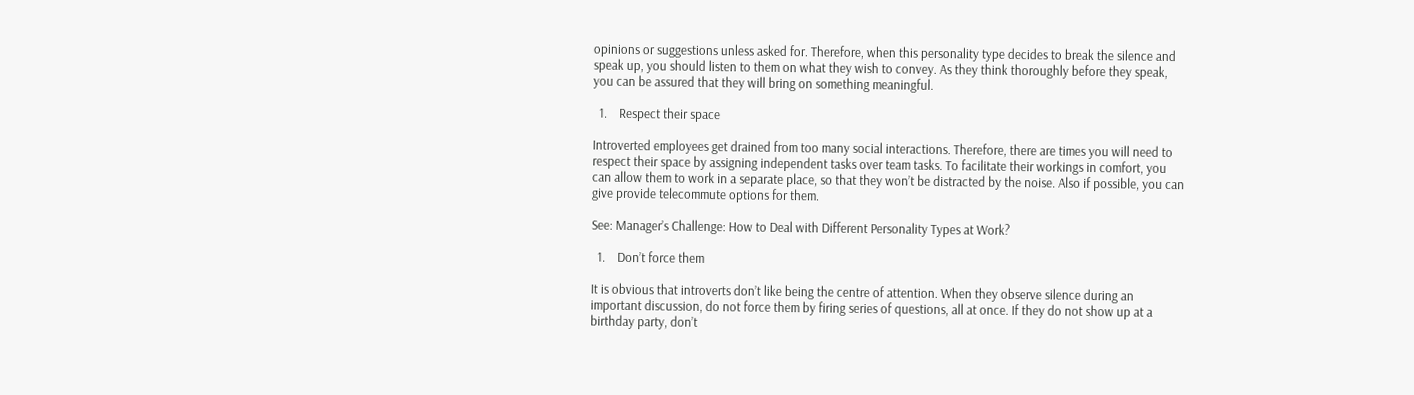opinions or suggestions unless asked for. Therefore, when this personality type decides to break the silence and speak up, you should listen to them on what they wish to convey. As they think thoroughly before they speak, you can be assured that they will bring on something meaningful.

  1.    Respect their space

Introverted employees get drained from too many social interactions. Therefore, there are times you will need to respect their space by assigning independent tasks over team tasks. To facilitate their workings in comfort, you can allow them to work in a separate place, so that they won’t be distracted by the noise. Also if possible, you can give provide telecommute options for them.

See: Manager’s Challenge: How to Deal with Different Personality Types at Work?

  1.    Don’t force them

It is obvious that introverts don’t like being the centre of attention. When they observe silence during an important discussion, do not force them by firing series of questions, all at once. If they do not show up at a birthday party, don’t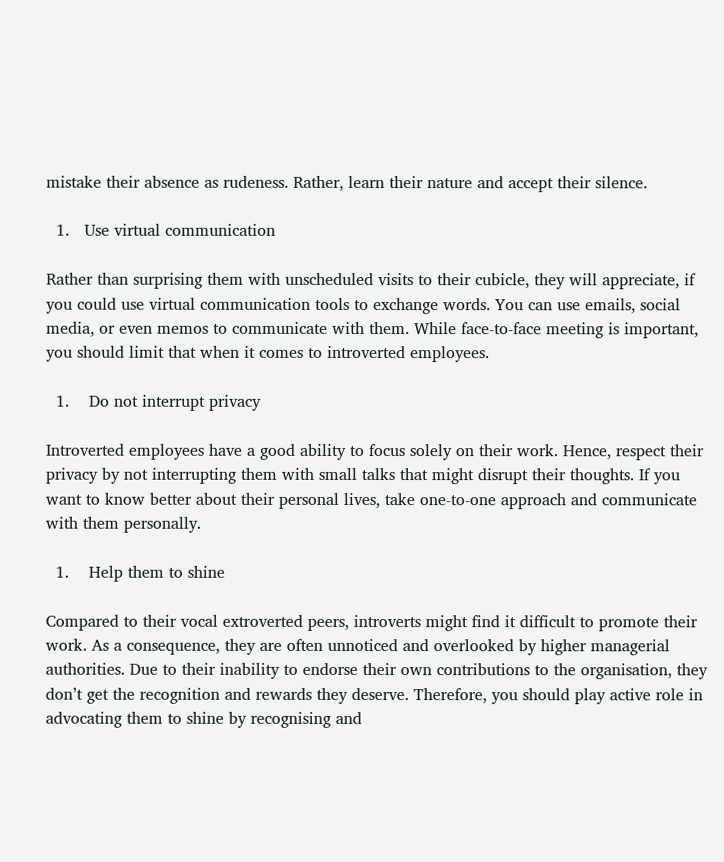mistake their absence as rudeness. Rather, learn their nature and accept their silence.

  1.   Use virtual communication

Rather than surprising them with unscheduled visits to their cubicle, they will appreciate, if you could use virtual communication tools to exchange words. You can use emails, social media, or even memos to communicate with them. While face-to-face meeting is important, you should limit that when it comes to introverted employees.

  1.    Do not interrupt privacy

Introverted employees have a good ability to focus solely on their work. Hence, respect their privacy by not interrupting them with small talks that might disrupt their thoughts. If you want to know better about their personal lives, take one-to-one approach and communicate with them personally.

  1.    Help them to shine

Compared to their vocal extroverted peers, introverts might find it difficult to promote their work. As a consequence, they are often unnoticed and overlooked by higher managerial authorities. Due to their inability to endorse their own contributions to the organisation, they don’t get the recognition and rewards they deserve. Therefore, you should play active role in advocating them to shine by recognising and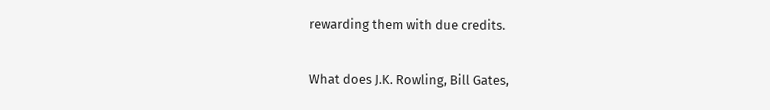rewarding them with due credits.

What does J.K. Rowling, Bill Gates,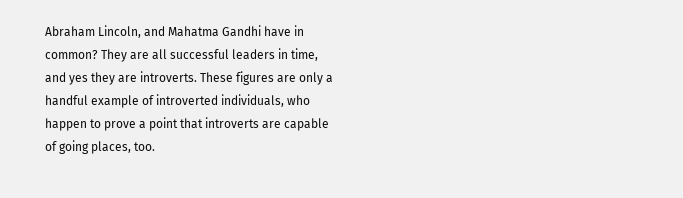Abraham Lincoln, and Mahatma Gandhi have in common? They are all successful leaders in time, and yes they are introverts. These figures are only a handful example of introverted individuals, who happen to prove a point that introverts are capable of going places, too.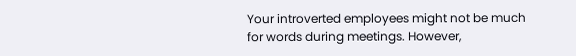Your introverted employees might not be much for words during meetings. However,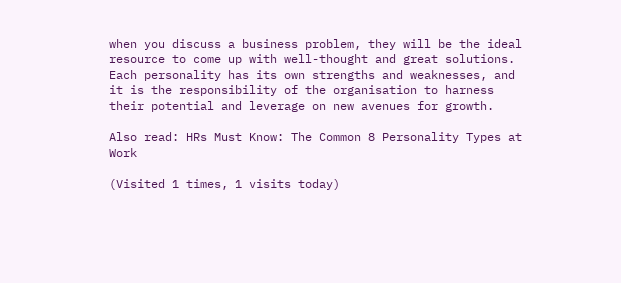when you discuss a business problem, they will be the ideal resource to come up with well-thought and great solutions. Each personality has its own strengths and weaknesses, and it is the responsibility of the organisation to harness their potential and leverage on new avenues for growth.

Also read: HRs Must Know: The Common 8 Personality Types at Work

(Visited 1 times, 1 visits today)